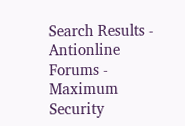Search Results - Antionline Forums - Maximum Security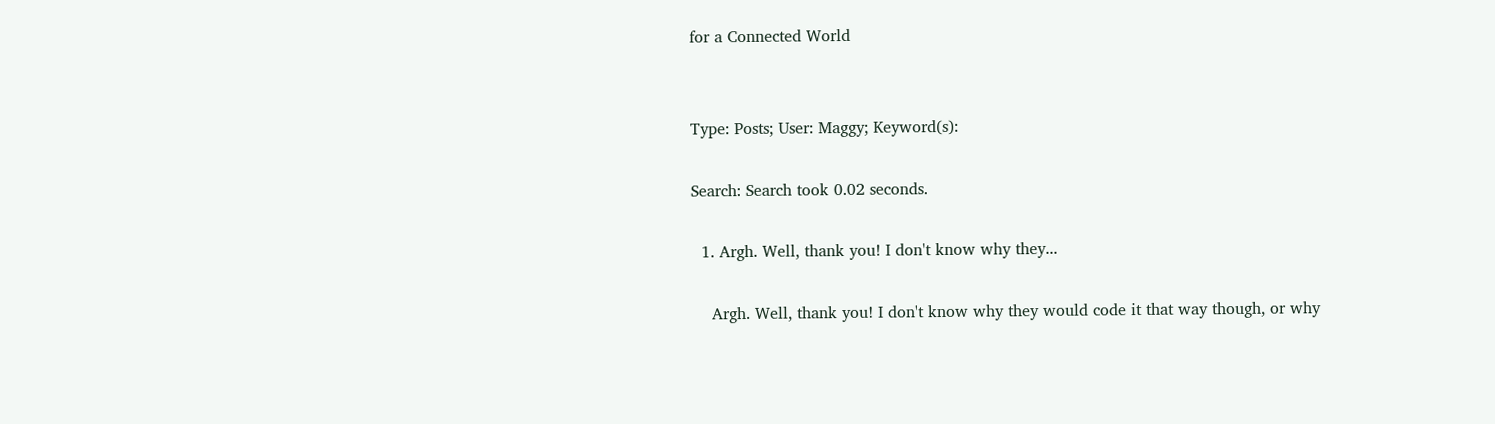for a Connected World


Type: Posts; User: Maggy; Keyword(s):

Search: Search took 0.02 seconds.

  1. Argh. Well, thank you! I don't know why they...

    Argh. Well, thank you! I don't know why they would code it that way though, or why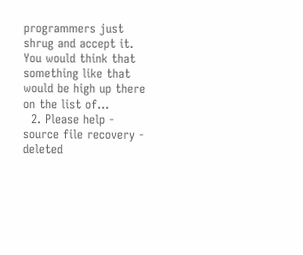programmers just shrug and accept it. You would think that something like that would be high up there on the list of...
  2. Please help - source file recovery - deleted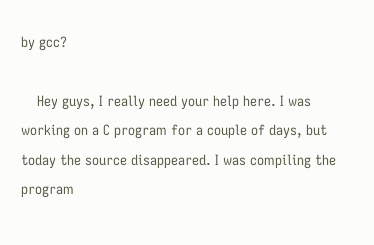by gcc?

    Hey guys, I really need your help here. I was working on a C program for a couple of days, but today the source disappeared. I was compiling the program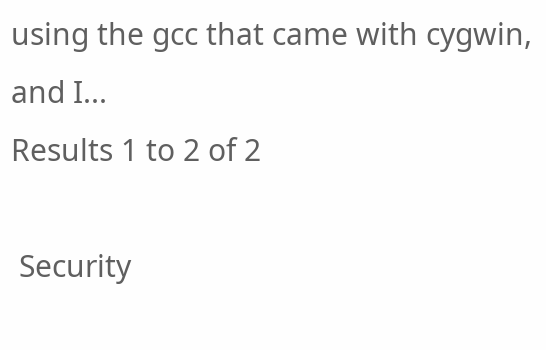using the gcc that came with cygwin, and I...
Results 1 to 2 of 2

 Security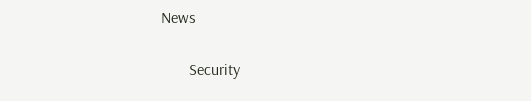News


       Security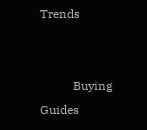Trends


           Buying Guides